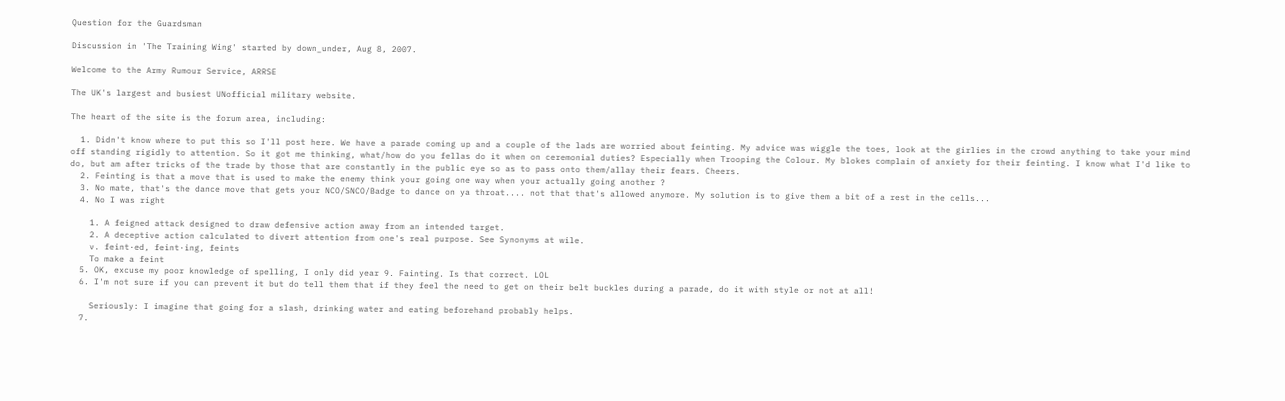Question for the Guardsman

Discussion in 'The Training Wing' started by down_under, Aug 8, 2007.

Welcome to the Army Rumour Service, ARRSE

The UK's largest and busiest UNofficial military website.

The heart of the site is the forum area, including:

  1. Didn't know where to put this so I'll post here. We have a parade coming up and a couple of the lads are worried about feinting. My advice was wiggle the toes, look at the girlies in the crowd anything to take your mind off standing rigidly to attention. So it got me thinking, what/how do you fellas do it when on ceremonial duties? Especially when Trooping the Colour. My blokes complain of anxiety for their feinting. I know what I'd like to do, but am after tricks of the trade by those that are constantly in the public eye so as to pass onto them/allay their fears. Cheers.
  2. Feinting is that a move that is used to make the enemy think your going one way when your actually going another ?
  3. No mate, that's the dance move that gets your NCO/SNCO/Badge to dance on ya throat.... not that that's allowed anymore. My solution is to give them a bit of a rest in the cells...
  4. No I was right

    1. A feigned attack designed to draw defensive action away from an intended target.
    2. A deceptive action calculated to divert attention from one's real purpose. See Synonyms at wile.
    v. feint·ed, feint·ing, feints
    To make a feint
  5. OK, excuse my poor knowledge of spelling, I only did year 9. Fainting. Is that correct. LOL
  6. I'm not sure if you can prevent it but do tell them that if they feel the need to get on their belt buckles during a parade, do it with style or not at all!

    Seriously: I imagine that going for a slash, drinking water and eating beforehand probably helps.
  7.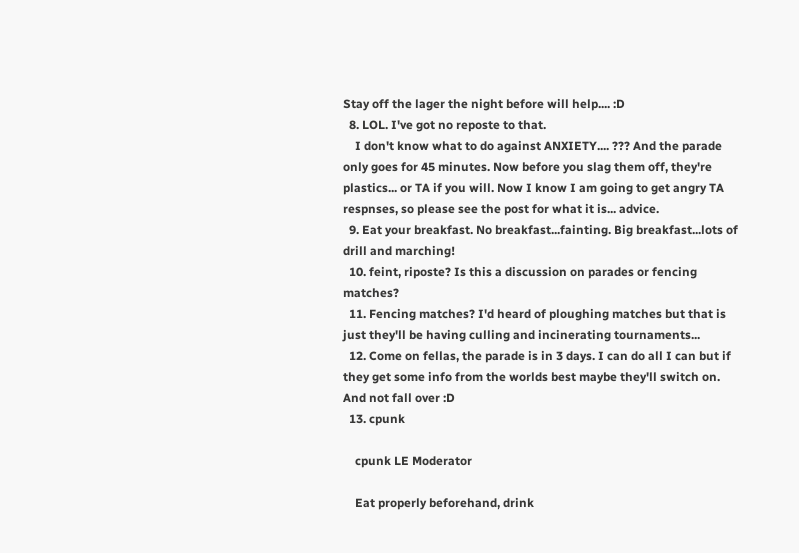Stay off the lager the night before will help.... :D
  8. LOL. I've got no reposte to that.
    I don't know what to do against ANXIETY.... ??? And the parade only goes for 45 minutes. Now before you slag them off, they're plastics... or TA if you will. Now I know I am going to get angry TA respnses, so please see the post for what it is... advice.
  9. Eat your breakfast. No breakfast...fainting. Big breakfast...lots of drill and marching!
  10. feint, riposte? Is this a discussion on parades or fencing matches?
  11. Fencing matches? I'd heard of ploughing matches but that is just they'll be having culling and incinerating tournaments...
  12. Come on fellas, the parade is in 3 days. I can do all I can but if they get some info from the worlds best maybe they'll switch on. And not fall over :D
  13. cpunk

    cpunk LE Moderator

    Eat properly beforehand, drink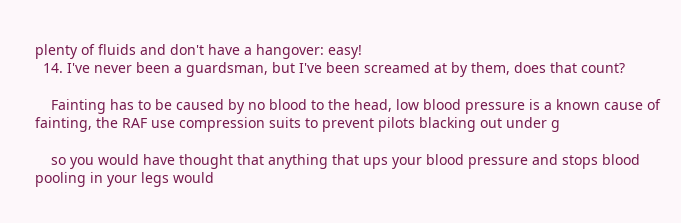plenty of fluids and don't have a hangover: easy!
  14. I've never been a guardsman, but I've been screamed at by them, does that count?

    Fainting has to be caused by no blood to the head, low blood pressure is a known cause of fainting, the RAF use compression suits to prevent pilots blacking out under g

    so you would have thought that anything that ups your blood pressure and stops blood pooling in your legs would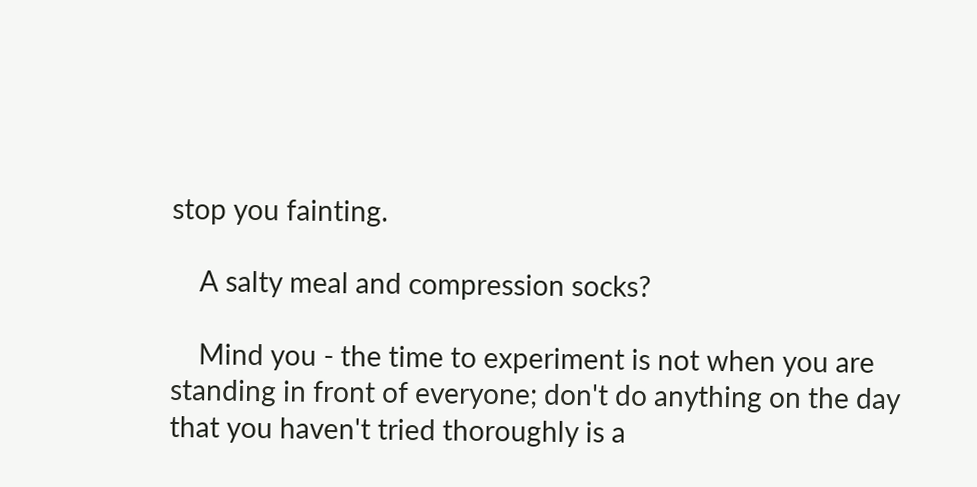stop you fainting.

    A salty meal and compression socks?

    Mind you - the time to experiment is not when you are standing in front of everyone; don't do anything on the day that you haven't tried thoroughly is a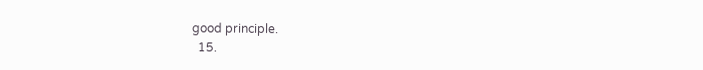good principle.
  15.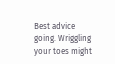Best advice going. Wriggling your toes might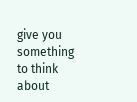give you something to think about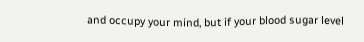and occupy your mind, but if your blood sugar level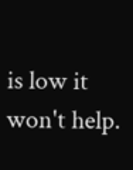is low it won't help.